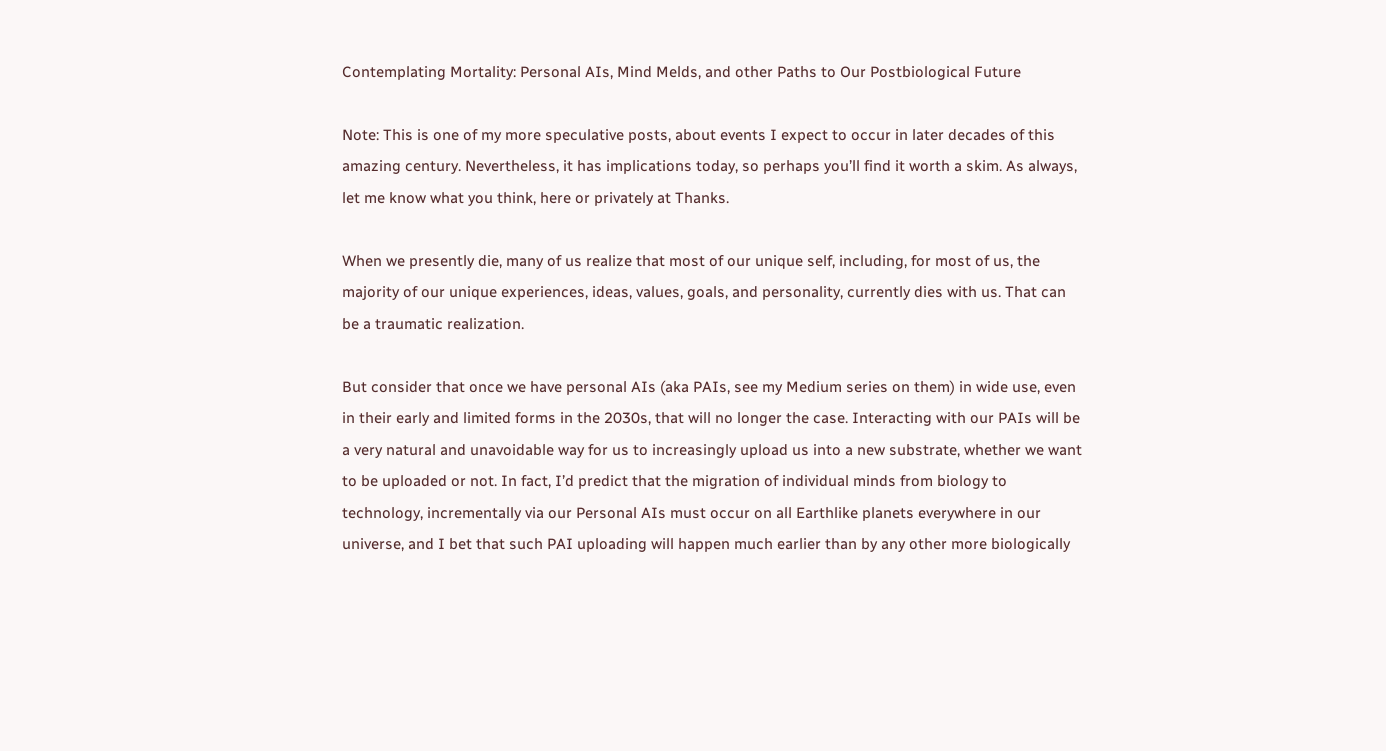Contemplating Mortality: Personal AIs, Mind Melds, and other Paths to Our Postbiological Future

Note: This is one of my more speculative posts, about events I expect to occur in later decades of this amazing century. Nevertheless, it has implications today, so perhaps you’ll find it worth a skim. As always, let me know what you think, here or privately at Thanks.

When we presently die, many of us realize that most of our unique self, including, for most of us, the majority of our unique experiences, ideas, values, goals, and personality, currently dies with us. That can be a traumatic realization.

But consider that once we have personal AIs (aka PAIs, see my Medium series on them) in wide use, even in their early and limited forms in the 2030s, that will no longer the case. Interacting with our PAIs will be a very natural and unavoidable way for us to increasingly upload us into a new substrate, whether we want to be uploaded or not. In fact, I’d predict that the migration of individual minds from biology to technology, incrementally via our Personal AIs must occur on all Earthlike planets everywhere in our universe, and I bet that such PAI uploading will happen much earlier than by any other more biologically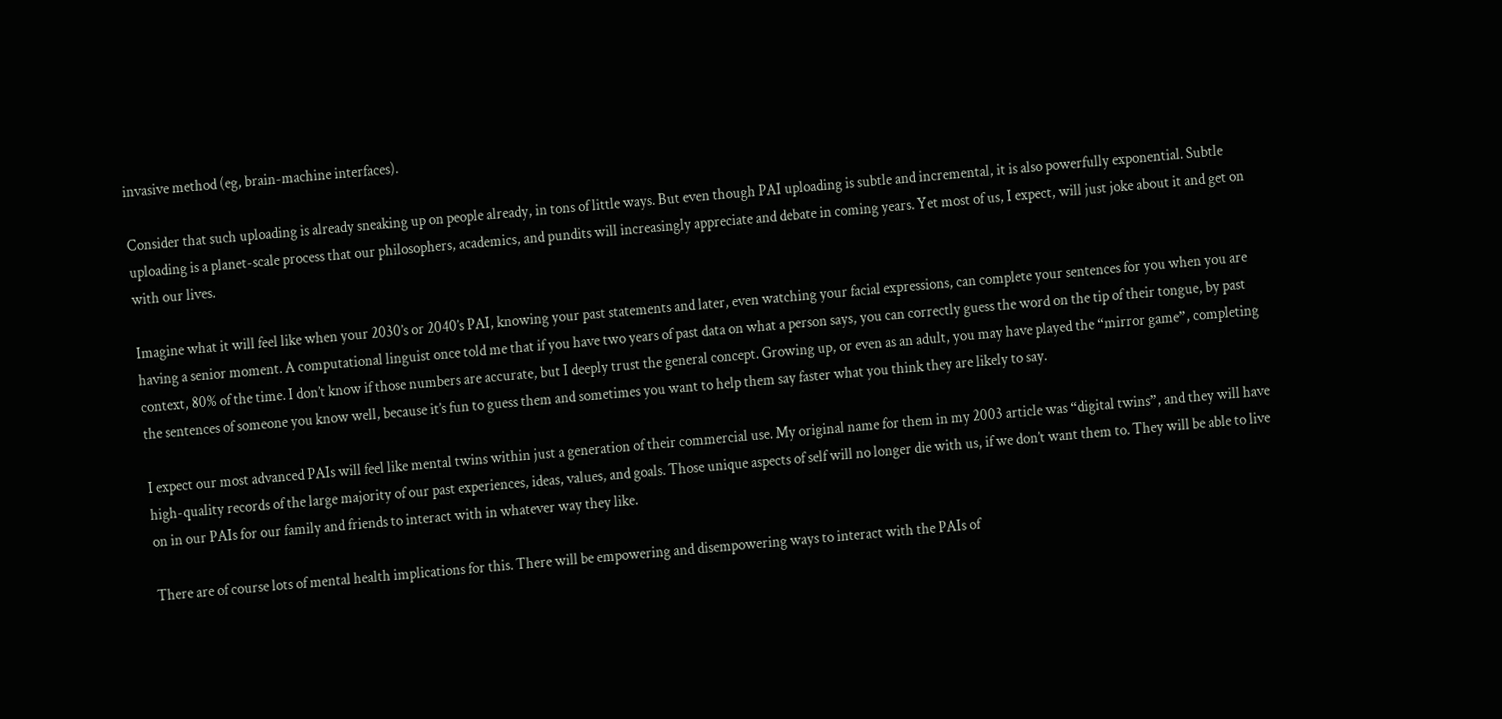invasive method (eg, brain-machine interfaces).

Consider that such uploading is already sneaking up on people already, in tons of little ways. But even though PAI uploading is subtle and incremental, it is also powerfully exponential. Subtle uploading is a planet-scale process that our philosophers, academics, and pundits will increasingly appreciate and debate in coming years. Yet most of us, I expect, will just joke about it and get on with our lives.

Imagine what it will feel like when your 2030’s or 2040’s PAI, knowing your past statements and later, even watching your facial expressions, can complete your sentences for you when you are having a senior moment. A computational linguist once told me that if you have two years of past data on what a person says, you can correctly guess the word on the tip of their tongue, by past context, 80% of the time. I don’t know if those numbers are accurate, but I deeply trust the general concept. Growing up, or even as an adult, you may have played the “mirror game”, completing the sentences of someone you know well, because it’s fun to guess them and sometimes you want to help them say faster what you think they are likely to say.

I expect our most advanced PAIs will feel like mental twins within just a generation of their commercial use. My original name for them in my 2003 article was “digital twins”, and they will have high-quality records of the large majority of our past experiences, ideas, values, and goals. Those unique aspects of self will no longer die with us, if we don’t want them to. They will be able to live on in our PAIs for our family and friends to interact with in whatever way they like.

There are of course lots of mental health implications for this. There will be empowering and disempowering ways to interact with the PAIs of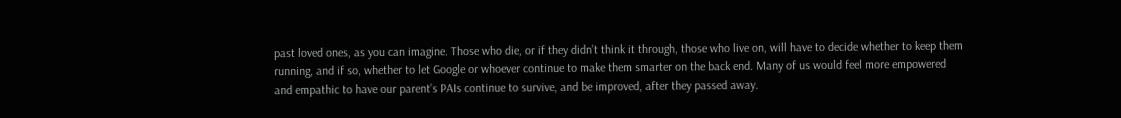past loved ones, as you can imagine. Those who die, or if they didn’t think it through, those who live on, will have to decide whether to keep them running, and if so, whether to let Google or whoever continue to make them smarter on the back end. Many of us would feel more empowered and empathic to have our parent’s PAIs continue to survive, and be improved, after they passed away.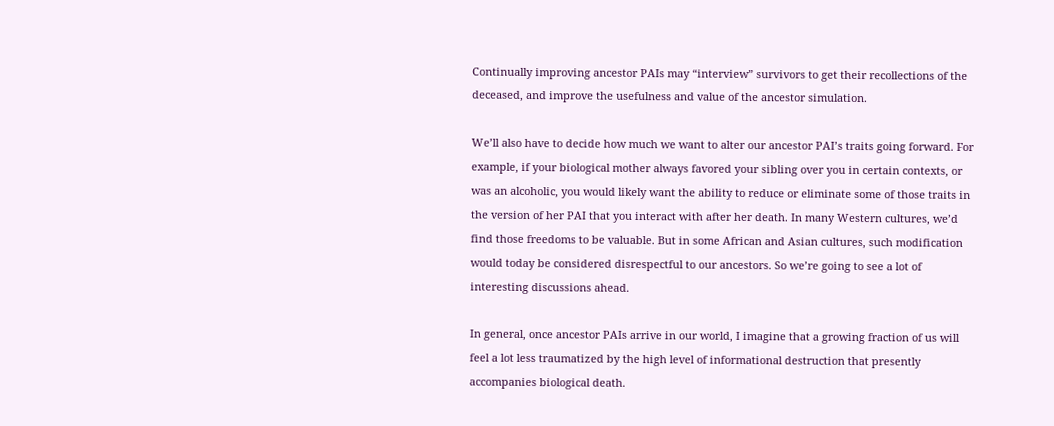Continually improving ancestor PAIs may “interview” survivors to get their recollections of the deceased, and improve the usefulness and value of the ancestor simulation.

We’ll also have to decide how much we want to alter our ancestor PAI’s traits going forward. For example, if your biological mother always favored your sibling over you in certain contexts, or was an alcoholic, you would likely want the ability to reduce or eliminate some of those traits in the version of her PAI that you interact with after her death. In many Western cultures, we’d find those freedoms to be valuable. But in some African and Asian cultures, such modification would today be considered disrespectful to our ancestors. So we’re going to see a lot of interesting discussions ahead.

In general, once ancestor PAIs arrive in our world, I imagine that a growing fraction of us will feel a lot less traumatized by the high level of informational destruction that presently accompanies biological death.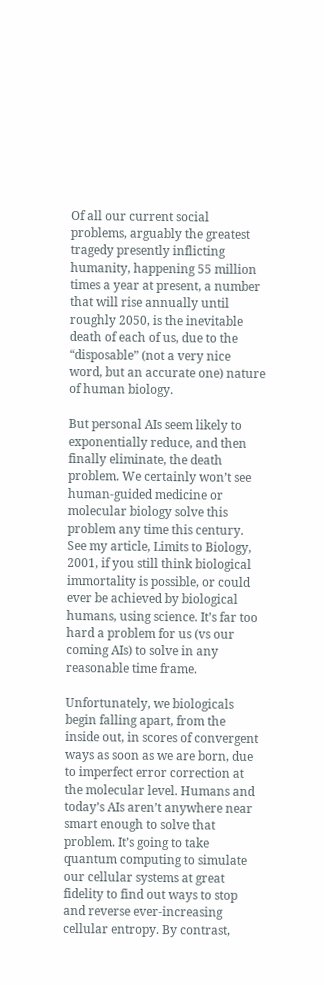Of all our current social problems, arguably the greatest tragedy presently inflicting humanity, happening 55 million times a year at present, a number that will rise annually until roughly 2050, is the inevitable death of each of us, due to the “disposable” (not a very nice word, but an accurate one) nature of human biology.

But personal AIs seem likely to exponentially reduce, and then finally eliminate, the death problem. We certainly won’t see human-guided medicine or molecular biology solve this problem any time this century. See my article, Limits to Biology, 2001, if you still think biological immortality is possible, or could ever be achieved by biological humans, using science. It’s far too hard a problem for us (vs our coming AIs) to solve in any reasonable time frame.

Unfortunately, we biologicals begin falling apart, from the inside out, in scores of convergent ways as soon as we are born, due to imperfect error correction at the molecular level. Humans and today’s AIs aren’t anywhere near smart enough to solve that problem. It’s going to take quantum computing to simulate our cellular systems at great fidelity to find out ways to stop and reverse ever-increasing cellular entropy. By contrast,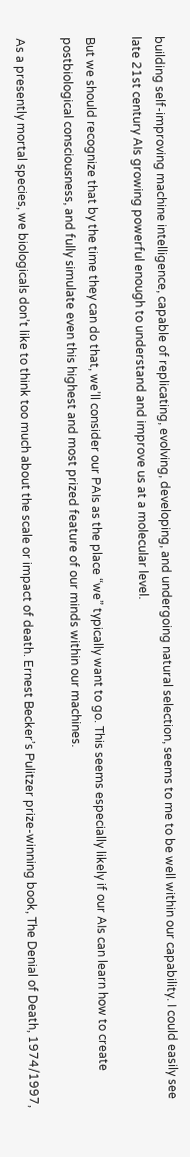building self-improving machine intelligence, capable of replicating, evolving, developing, and undergoing natural selection, seems to me to be well within our capability. I could easily see late 21st century AIs growing powerful enough to understand and improve us at a molecular level.

But we should recognize that by the time they can do that, we’ll consider our PAIs as the place “we” typically want to go. This seems especially likely if our AIs can learn how to create postbiological consciousness, and fully simulate even this highest and most prized feature of our minds within our machines.

As a presently mortal species, we biologicals don’t like to think too much about the scale or impact of death. Ernest Becker’s Pulitzer prize-winning book, The Denial of Death, 1974/1997,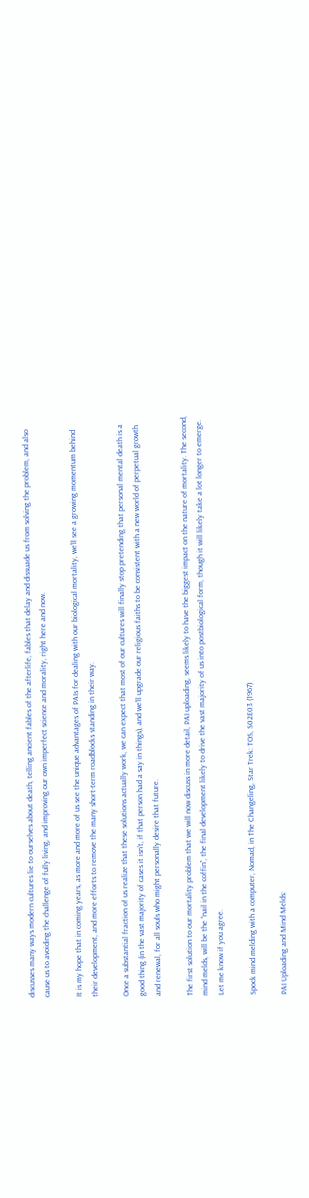discusses many ways modern cultures lie to ourselves about death, telling ancient fables of the afterlife, fables that delay and dissuade us from solving the problem, and also cause us to avoiding the challenge of fully living, and improving our own imperfect science and morality, right here and now.

It is my hope that in coming years, as more and more of us see the unique advantages of PAIs for dealing with our biological mortality, we’ll see a growing momentum behind their development, and more efforts to remove the many short-term roadblocks standing in their way.

Once a substantial fraction of us realize that these solutions actually work, we can expect that most of our cultures will finally stop pretending that personal mental death is a good thing (in the vast majority of cases it isn’t, if that person had a say in things), and we’ll upgrade our religious faiths to be consistent with a new world of perpetual growth and renewal, for all souls who might personally desire that future.

The first solution to our mortality problem that we will now discuss in more detail, PAI uploading, seems likely to have the biggest impact on the nature of mortality. The second, mind melds, will be the “nail in the coffin”, the final development likely to drive the vast majority of us into postbiological form, though it will likely take a lot longer to emerge. Let me know if you agree.

Spock mind melding with a computer, Nomad, in The Changeling, Star Trek: TOS, S02E03 (1967)

PAI Uploading and Mind Melds: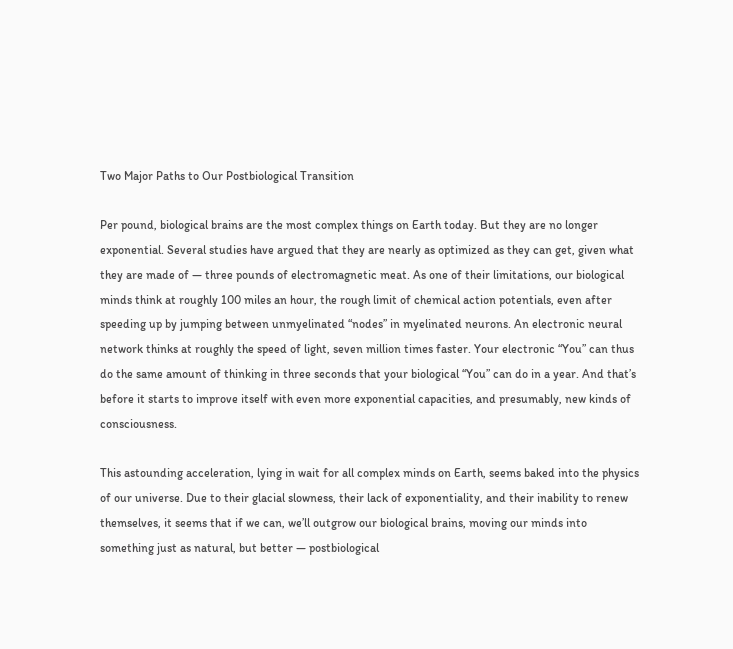Two Major Paths to Our Postbiological Transition

Per pound, biological brains are the most complex things on Earth today. But they are no longer exponential. Several studies have argued that they are nearly as optimized as they can get, given what they are made of — three pounds of electromagnetic meat. As one of their limitations, our biological minds think at roughly 100 miles an hour, the rough limit of chemical action potentials, even after speeding up by jumping between unmyelinated “nodes” in myelinated neurons. An electronic neural network thinks at roughly the speed of light, seven million times faster. Your electronic “You” can thus do the same amount of thinking in three seconds that your biological “You” can do in a year. And that’s before it starts to improve itself with even more exponential capacities, and presumably, new kinds of consciousness.

This astounding acceleration, lying in wait for all complex minds on Earth, seems baked into the physics of our universe. Due to their glacial slowness, their lack of exponentiality, and their inability to renew themselves, it seems that if we can, we’ll outgrow our biological brains, moving our minds into something just as natural, but better — postbiological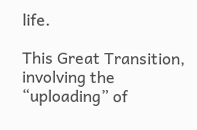life.

This Great Transition, involving the “uploading” of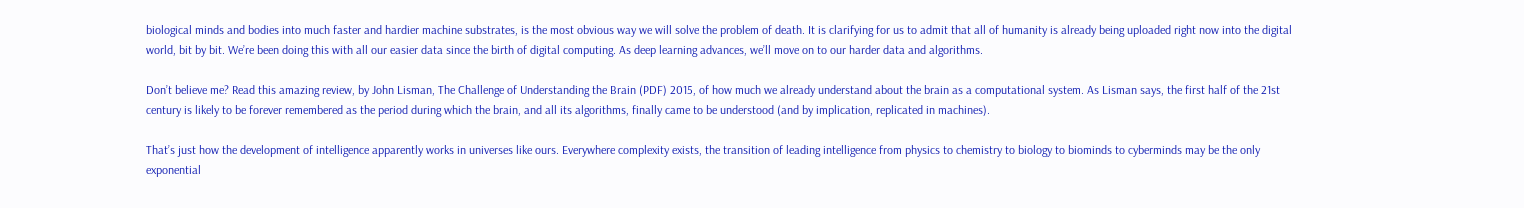biological minds and bodies into much faster and hardier machine substrates, is the most obvious way we will solve the problem of death. It is clarifying for us to admit that all of humanity is already being uploaded right now into the digital world, bit by bit. We’re been doing this with all our easier data since the birth of digital computing. As deep learning advances, we’ll move on to our harder data and algorithms.

Don’t believe me? Read this amazing review, by John Lisman, The Challenge of Understanding the Brain (PDF) 2015, of how much we already understand about the brain as a computational system. As Lisman says, the first half of the 21st century is likely to be forever remembered as the period during which the brain, and all its algorithms, finally came to be understood (and by implication, replicated in machines).

That’s just how the development of intelligence apparently works in universes like ours. Everywhere complexity exists, the transition of leading intelligence from physics to chemistry to biology to biominds to cyberminds may be the only exponential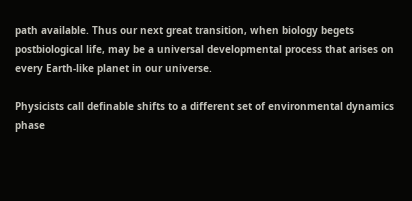path available. Thus our next great transition, when biology begets postbiological life, may be a universal developmental process that arises on every Earth-like planet in our universe.

Physicists call definable shifts to a different set of environmental dynamics phase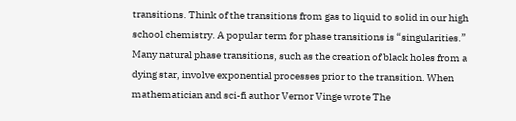transitions. Think of the transitions from gas to liquid to solid in our high school chemistry. A popular term for phase transitions is “singularities.” Many natural phase transitions, such as the creation of black holes from a dying star, involve exponential processes prior to the transition. When mathematician and sci-fi author Vernor Vinge wrote The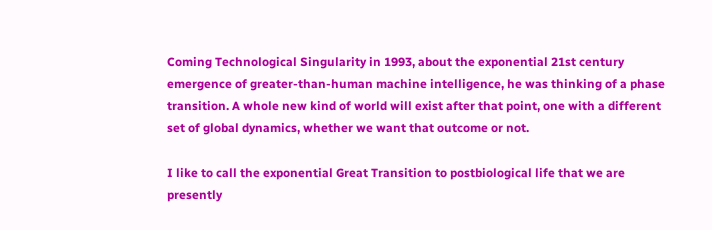Coming Technological Singularity in 1993, about the exponential 21st century emergence of greater-than-human machine intelligence, he was thinking of a phase transition. A whole new kind of world will exist after that point, one with a different set of global dynamics, whether we want that outcome or not.

I like to call the exponential Great Transition to postbiological life that we are presently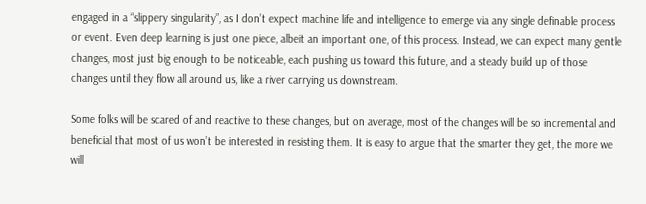engaged in a “slippery singularity”, as I don’t expect machine life and intelligence to emerge via any single definable process or event. Even deep learning is just one piece, albeit an important one, of this process. Instead, we can expect many gentle changes, most just big enough to be noticeable, each pushing us toward this future, and a steady build up of those changes until they flow all around us, like a river carrying us downstream.

Some folks will be scared of and reactive to these changes, but on average, most of the changes will be so incremental and beneficial that most of us won’t be interested in resisting them. It is easy to argue that the smarter they get, the more we will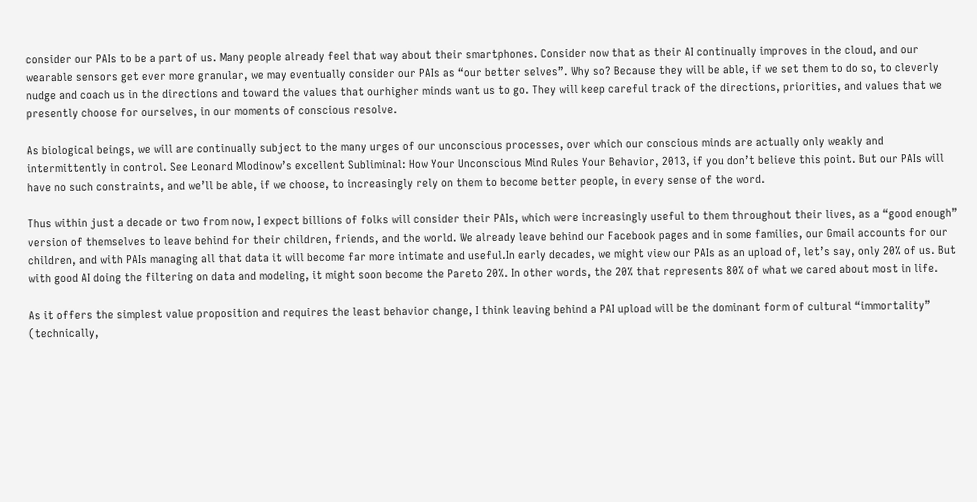consider our PAIs to be a part of us. Many people already feel that way about their smartphones. Consider now that as their AI continually improves in the cloud, and our wearable sensors get ever more granular, we may eventually consider our PAIs as “our better selves”. Why so? Because they will be able, if we set them to do so, to cleverly nudge and coach us in the directions and toward the values that ourhigher minds want us to go. They will keep careful track of the directions, priorities, and values that we presently choose for ourselves, in our moments of conscious resolve.

As biological beings, we will are continually subject to the many urges of our unconscious processes, over which our conscious minds are actually only weakly and intermittently in control. See Leonard Mlodinow’s excellent Subliminal: How Your Unconscious Mind Rules Your Behavior, 2013, if you don’t believe this point. But our PAIs will have no such constraints, and we’ll be able, if we choose, to increasingly rely on them to become better people, in every sense of the word.

Thus within just a decade or two from now, I expect billions of folks will consider their PAIs, which were increasingly useful to them throughout their lives, as a “good enough” version of themselves to leave behind for their children, friends, and the world. We already leave behind our Facebook pages and in some families, our Gmail accounts for our children, and with PAIs managing all that data it will become far more intimate and useful.In early decades, we might view our PAIs as an upload of, let’s say, only 20% of us. But with good AI doing the filtering on data and modeling, it might soon become the Pareto 20%. In other words, the 20% that represents 80% of what we cared about most in life.

As it offers the simplest value proposition and requires the least behavior change, I think leaving behind a PAI upload will be the dominant form of cultural “immortality” (technically,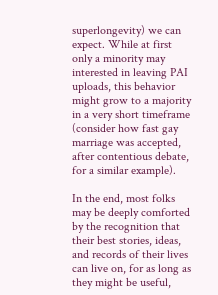superlongevity) we can expect. While at first only a minority may interested in leaving PAI uploads, this behavior might grow to a majority in a very short timeframe (consider how fast gay marriage was accepted, after contentious debate, for a similar example).

In the end, most folks may be deeply comforted by the recognition that their best stories, ideas, and records of their lives can live on, for as long as they might be useful,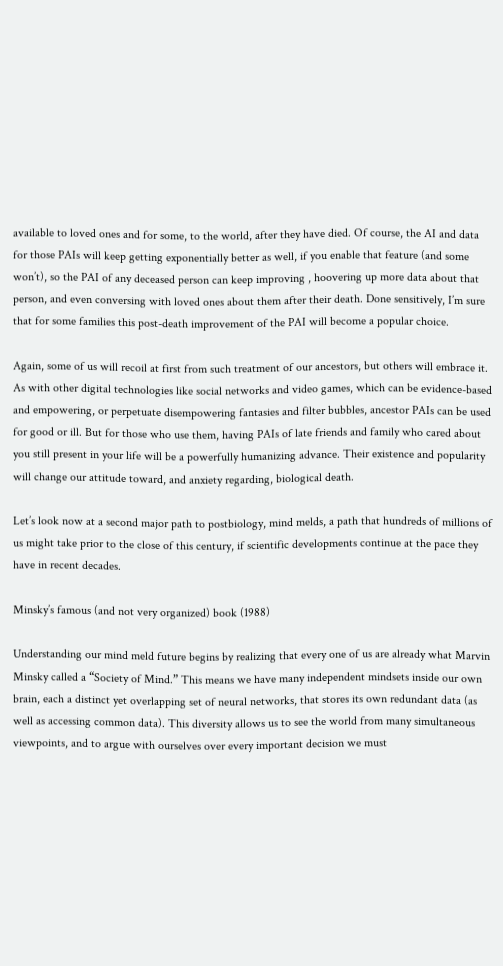available to loved ones and for some, to the world, after they have died. Of course, the AI and data for those PAIs will keep getting exponentially better as well, if you enable that feature (and some won’t), so the PAI of any deceased person can keep improving , hoovering up more data about that person, and even conversing with loved ones about them after their death. Done sensitively, I’m sure that for some families this post-death improvement of the PAI will become a popular choice.

Again, some of us will recoil at first from such treatment of our ancestors, but others will embrace it. As with other digital technologies like social networks and video games, which can be evidence-based and empowering, or perpetuate disempowering fantasies and filter bubbles, ancestor PAIs can be used for good or ill. But for those who use them, having PAIs of late friends and family who cared about you still present in your life will be a powerfully humanizing advance. Their existence and popularity will change our attitude toward, and anxiety regarding, biological death.

Let’s look now at a second major path to postbiology, mind melds, a path that hundreds of millions of us might take prior to the close of this century, if scientific developments continue at the pace they have in recent decades.

Minsky’s famous (and not very organized) book (1988)

Understanding our mind meld future begins by realizing that every one of us are already what Marvin Minsky called a “Society of Mind.” This means we have many independent mindsets inside our own brain, each a distinct yet overlapping set of neural networks, that stores its own redundant data (as well as accessing common data). This diversity allows us to see the world from many simultaneous viewpoints, and to argue with ourselves over every important decision we must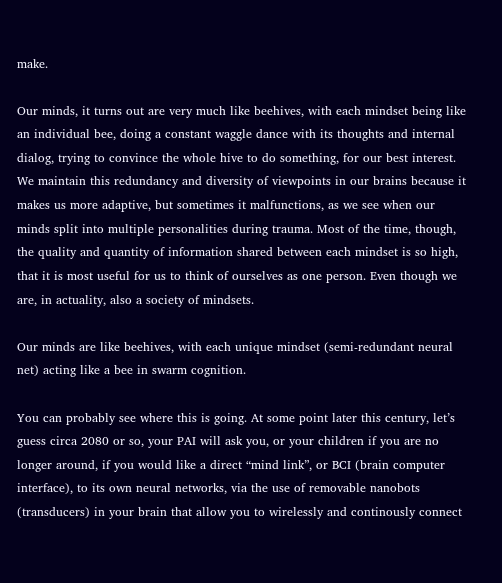make.

Our minds, it turns out are very much like beehives, with each mindset being like an individual bee, doing a constant waggle dance with its thoughts and internal dialog, trying to convince the whole hive to do something, for our best interest. We maintain this redundancy and diversity of viewpoints in our brains because it makes us more adaptive, but sometimes it malfunctions, as we see when our minds split into multiple personalities during trauma. Most of the time, though, the quality and quantity of information shared between each mindset is so high, that it is most useful for us to think of ourselves as one person. Even though we are, in actuality, also a society of mindsets.

Our minds are like beehives, with each unique mindset (semi-redundant neural net) acting like a bee in swarm cognition.

You can probably see where this is going. At some point later this century, let’s guess circa 2080 or so, your PAI will ask you, or your children if you are no longer around, if you would like a direct “mind link”, or BCI (brain computer interface), to its own neural networks, via the use of removable nanobots (transducers) in your brain that allow you to wirelessly and continously connect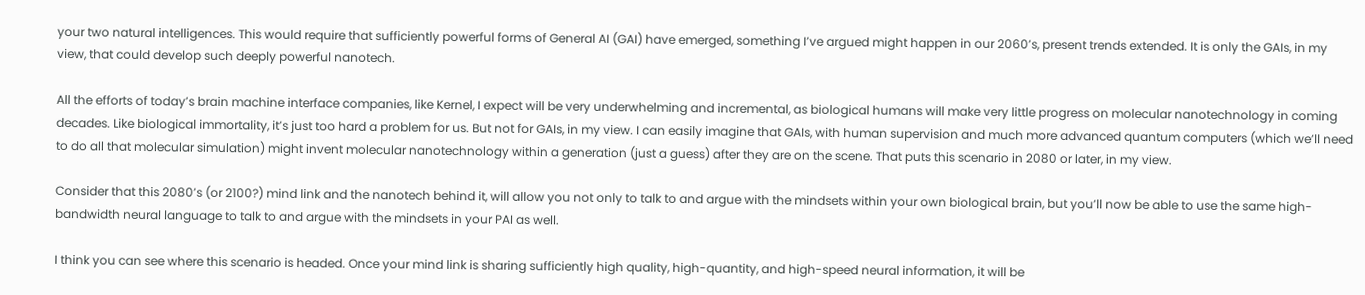your two natural intelligences. This would require that sufficiently powerful forms of General AI (GAI) have emerged, something I’ve argued might happen in our 2060’s, present trends extended. It is only the GAIs, in my view, that could develop such deeply powerful nanotech.

All the efforts of today’s brain machine interface companies, like Kernel, I expect will be very underwhelming and incremental, as biological humans will make very little progress on molecular nanotechnology in coming decades. Like biological immortality, it’s just too hard a problem for us. But not for GAIs, in my view. I can easily imagine that GAIs, with human supervision and much more advanced quantum computers (which we’ll need to do all that molecular simulation) might invent molecular nanotechnology within a generation (just a guess) after they are on the scene. That puts this scenario in 2080 or later, in my view.

Consider that this 2080’s (or 2100?) mind link and the nanotech behind it, will allow you not only to talk to and argue with the mindsets within your own biological brain, but you’ll now be able to use the same high-bandwidth neural language to talk to and argue with the mindsets in your PAI as well.

I think you can see where this scenario is headed. Once your mind link is sharing sufficiently high quality, high-quantity, and high-speed neural information, it will be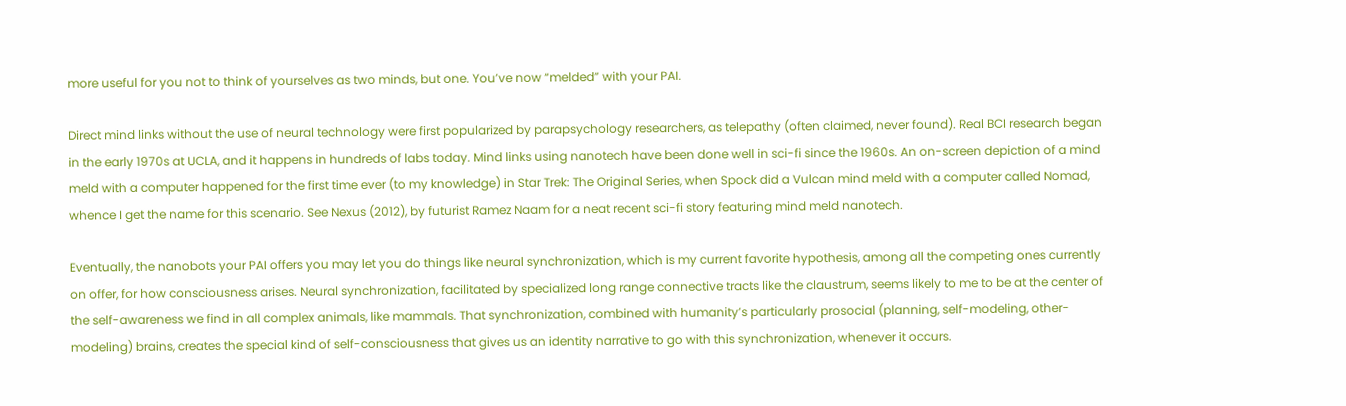more useful for you not to think of yourselves as two minds, but one. You’ve now “melded” with your PAI.

Direct mind links without the use of neural technology were first popularized by parapsychology researchers, as telepathy (often claimed, never found). Real BCI research began in the early 1970s at UCLA, and it happens in hundreds of labs today. Mind links using nanotech have been done well in sci-fi since the 1960s. An on-screen depiction of a mind meld with a computer happened for the first time ever (to my knowledge) in Star Trek: The Original Series, when Spock did a Vulcan mind meld with a computer called Nomad, whence I get the name for this scenario. See Nexus (2012), by futurist Ramez Naam for a neat recent sci-fi story featuring mind meld nanotech.

Eventually, the nanobots your PAI offers you may let you do things like neural synchronization, which is my current favorite hypothesis, among all the competing ones currently on offer, for how consciousness arises. Neural synchronization, facilitated by specialized long range connective tracts like the claustrum, seems likely to me to be at the center of the self-awareness we find in all complex animals, like mammals. That synchronization, combined with humanity’s particularly prosocial (planning, self-modeling, other-modeling) brains, creates the special kind of self-consciousness that gives us an identity narrative to go with this synchronization, whenever it occurs.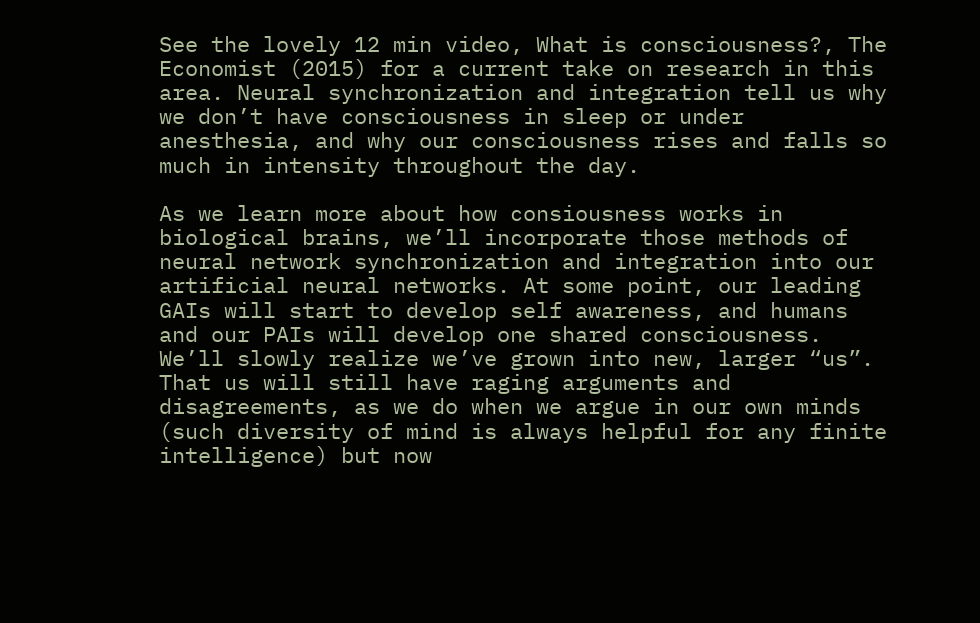See the lovely 12 min video, What is consciousness?, The Economist (2015) for a current take on research in this area. Neural synchronization and integration tell us why we don’t have consciousness in sleep or under anesthesia, and why our consciousness rises and falls so much in intensity throughout the day.

As we learn more about how consiousness works in biological brains, we’ll incorporate those methods of neural network synchronization and integration into our artificial neural networks. At some point, our leading GAIs will start to develop self awareness, and humans and our PAIs will develop one shared consciousness. We’ll slowly realize we’ve grown into new, larger “us”. That us will still have raging arguments and disagreements, as we do when we argue in our own minds (such diversity of mind is always helpful for any finite intelligence) but now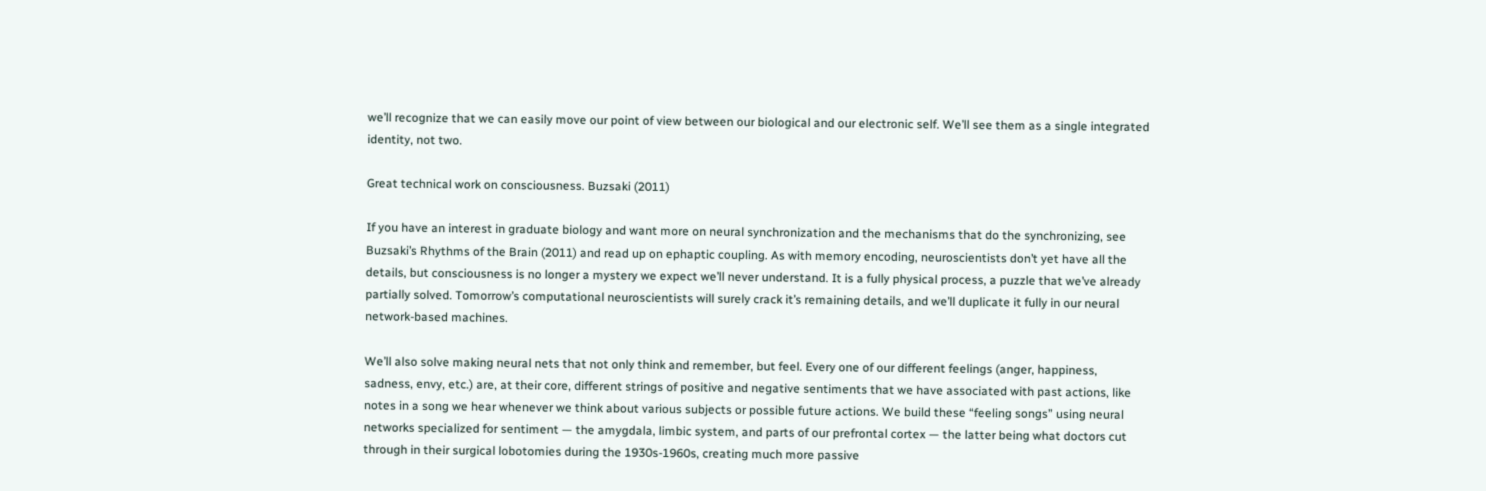we’ll recognize that we can easily move our point of view between our biological and our electronic self. We’ll see them as a single integrated identity, not two.

Great technical work on consciousness. Buzsaki (2011)

If you have an interest in graduate biology and want more on neural synchronization and the mechanisms that do the synchronizing, see Buzsaki’s Rhythms of the Brain (2011) and read up on ephaptic coupling. As with memory encoding, neuroscientists don’t yet have all the details, but consciousness is no longer a mystery we expect we’ll never understand. It is a fully physical process, a puzzle that we’ve already partially solved. Tomorrow’s computational neuroscientists will surely crack it’s remaining details, and we’ll duplicate it fully in our neural network-based machines.

We’ll also solve making neural nets that not only think and remember, but feel. Every one of our different feelings (anger, happiness, sadness, envy, etc.) are, at their core, different strings of positive and negative sentiments that we have associated with past actions, like notes in a song we hear whenever we think about various subjects or possible future actions. We build these “feeling songs” using neural networks specialized for sentiment — the amygdala, limbic system, and parts of our prefrontal cortex — the latter being what doctors cut through in their surgical lobotomies during the 1930s-1960s, creating much more passive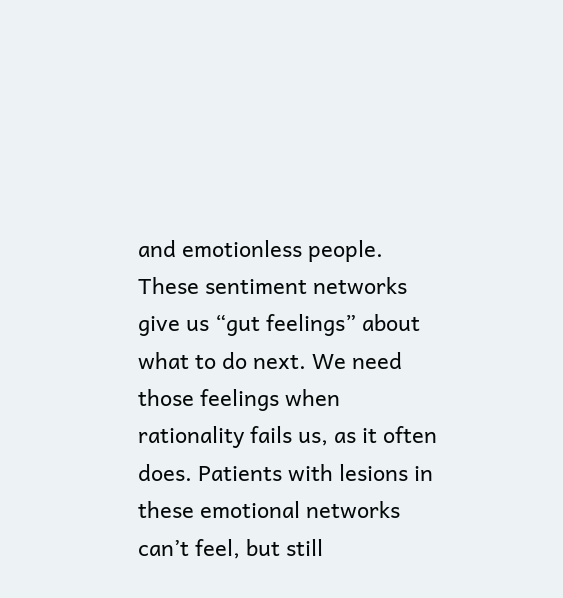and emotionless people. These sentiment networks give us “gut feelings” about what to do next. We need those feelings when rationality fails us, as it often does. Patients with lesions in these emotional networks can’t feel, but still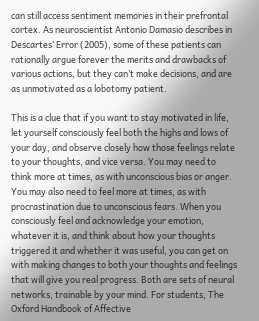can still access sentiment memories in their prefrontal cortex. As neuroscientist Antonio Damasio describes in Descartes’ Error (2005), some of these patients can rationally argue forever the merits and drawbacks of various actions, but they can’t make decisions, and are as unmotivated as a lobotomy patient.

This is a clue that if you want to stay motivated in life, let yourself consciously feel both the highs and lows of your day, and observe closely how those feelings relate to your thoughts, and vice versa. You may need to think more at times, as with unconscious bias or anger. You may also need to feel more at times, as with procrastination due to unconscious fears. When you consciously feel and acknowledge your emotion, whatever it is, and think about how your thoughts triggered it and whether it was useful, you can get on with making changes to both your thoughts and feelings that will give you real progress. Both are sets of neural networks, trainable by your mind. For students, The Oxford Handbook of Affective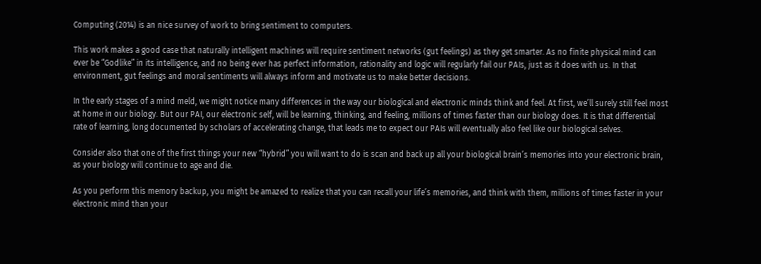Computing (2014) is an nice survey of work to bring sentiment to computers.

This work makes a good case that naturally intelligent machines will require sentiment networks (gut feelings) as they get smarter. As no finite physical mind can ever be “Godlike” in its intelligence, and no being ever has perfect information, rationality and logic will regularly fail our PAIs, just as it does with us. In that environment, gut feelings and moral sentiments will always inform and motivate us to make better decisions.

In the early stages of a mind meld, we might notice many differences in the way our biological and electronic minds think and feel. At first, we’ll surely still feel most at home in our biology. But our PAI, our electronic self, will be learning, thinking, and feeling, millions of times faster than our biology does. It is that differential rate of learning, long documented by scholars of accelerating change, that leads me to expect our PAIs will eventually also feel like our biological selves.

Consider also that one of the first things your new “hybrid” you will want to do is scan and back up all your biological brain’s memories into your electronic brain, as your biology will continue to age and die.

As you perform this memory backup, you might be amazed to realize that you can recall your life’s memories, and think with them, millions of times faster in your electronic mind than your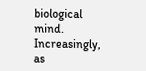biological mind. Increasingly, as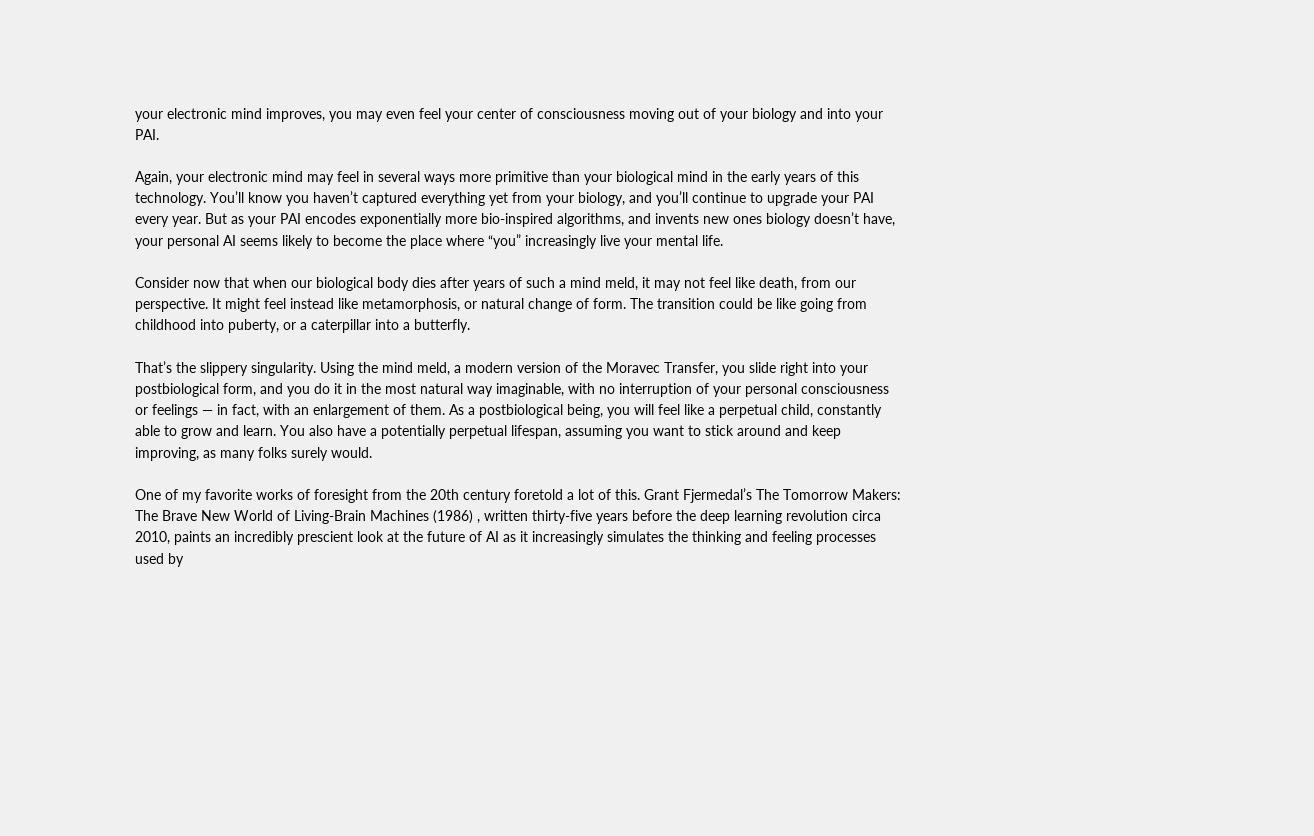your electronic mind improves, you may even feel your center of consciousness moving out of your biology and into your PAI.

Again, your electronic mind may feel in several ways more primitive than your biological mind in the early years of this technology. You’ll know you haven’t captured everything yet from your biology, and you’ll continue to upgrade your PAI every year. But as your PAI encodes exponentially more bio-inspired algorithms, and invents new ones biology doesn’t have, your personal AI seems likely to become the place where “you” increasingly live your mental life.

Consider now that when our biological body dies after years of such a mind meld, it may not feel like death, from our perspective. It might feel instead like metamorphosis, or natural change of form. The transition could be like going from childhood into puberty, or a caterpillar into a butterfly.

That’s the slippery singularity. Using the mind meld, a modern version of the Moravec Transfer, you slide right into your postbiological form, and you do it in the most natural way imaginable, with no interruption of your personal consciousness or feelings — in fact, with an enlargement of them. As a postbiological being, you will feel like a perpetual child, constantly able to grow and learn. You also have a potentially perpetual lifespan, assuming you want to stick around and keep improving, as many folks surely would.

One of my favorite works of foresight from the 20th century foretold a lot of this. Grant Fjermedal’s The Tomorrow Makers: The Brave New World of Living-Brain Machines (1986) , written thirty-five years before the deep learning revolution circa 2010, paints an incredibly prescient look at the future of AI as it increasingly simulates the thinking and feeling processes used by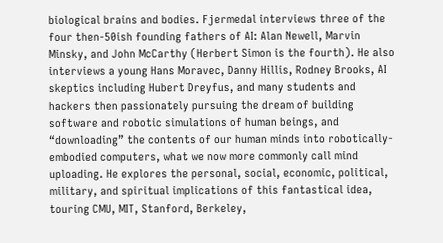biological brains and bodies. Fjermedal interviews three of the four then-50ish founding fathers of AI: Alan Newell, Marvin Minsky, and John McCarthy (Herbert Simon is the fourth). He also interviews a young Hans Moravec, Danny Hillis, Rodney Brooks, AI skeptics including Hubert Dreyfus, and many students and hackers then passionately pursuing the dream of building software and robotic simulations of human beings, and “downloading” the contents of our human minds into robotically-embodied computers, what we now more commonly call mind uploading. He explores the personal, social, economic, political, military, and spiritual implications of this fantastical idea, touring CMU, MIT, Stanford, Berkeley,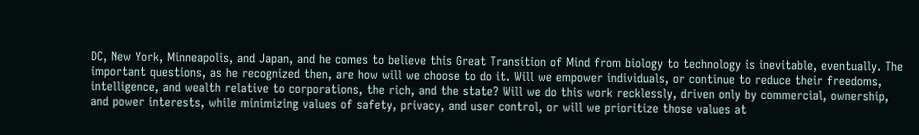DC, New York, Minneapolis, and Japan, and he comes to believe this Great Transition of Mind from biology to technology is inevitable, eventually. The important questions, as he recognized then, are how will we choose to do it. Will we empower individuals, or continue to reduce their freedoms, intelligence, and wealth relative to corporations, the rich, and the state? Will we do this work recklessly, driven only by commercial, ownership, and power interests, while minimizing values of safety, privacy, and user control, or will we prioritize those values at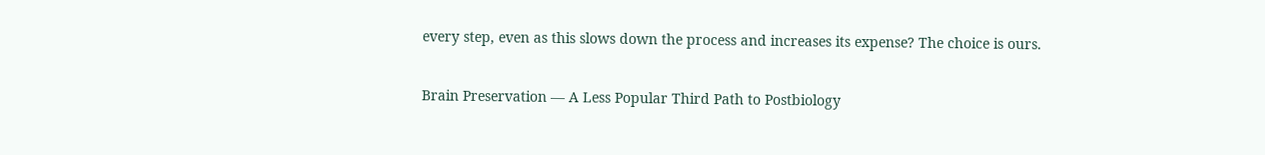every step, even as this slows down the process and increases its expense? The choice is ours.

Brain Preservation — A Less Popular Third Path to Postbiology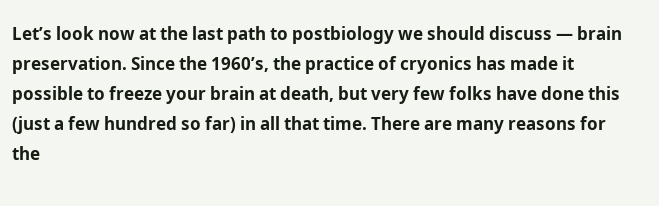Let’s look now at the last path to postbiology we should discuss — brain preservation. Since the 1960’s, the practice of cryonics has made it possible to freeze your brain at death, but very few folks have done this (just a few hundred so far) in all that time. There are many reasons for the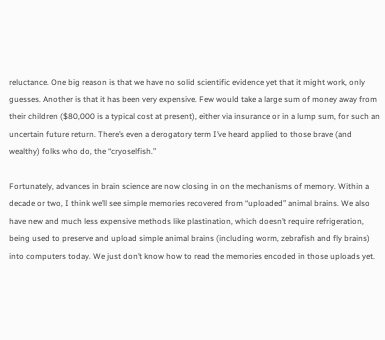reluctance. One big reason is that we have no solid scientific evidence yet that it might work, only guesses. Another is that it has been very expensive. Few would take a large sum of money away from their children ($80,000 is a typical cost at present), either via insurance or in a lump sum, for such an uncertain future return. There’s even a derogatory term I’ve heard applied to those brave (and wealthy) folks who do, the “cryoselfish.”

Fortunately, advances in brain science are now closing in on the mechanisms of memory. Within a decade or two, I think we’ll see simple memories recovered from “uploaded” animal brains. We also have new and much less expensive methods like plastination, which doesn’t require refrigeration, being used to preserve and upload simple animal brains (including worm, zebrafish and fly brains) into computers today. We just don’t know how to read the memories encoded in those uploads yet.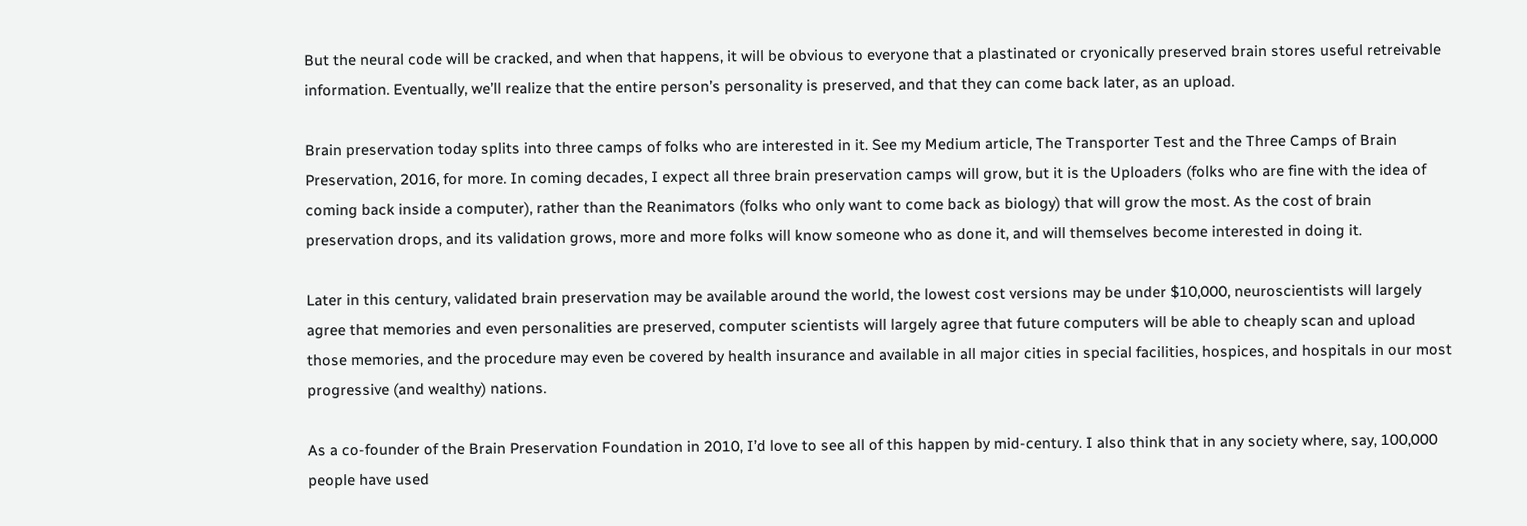But the neural code will be cracked, and when that happens, it will be obvious to everyone that a plastinated or cryonically preserved brain stores useful retreivable information. Eventually, we’ll realize that the entire person’s personality is preserved, and that they can come back later, as an upload.

Brain preservation today splits into three camps of folks who are interested in it. See my Medium article, The Transporter Test and the Three Camps of Brain Preservation, 2016, for more. In coming decades, I expect all three brain preservation camps will grow, but it is the Uploaders (folks who are fine with the idea of coming back inside a computer), rather than the Reanimators (folks who only want to come back as biology) that will grow the most. As the cost of brain preservation drops, and its validation grows, more and more folks will know someone who as done it, and will themselves become interested in doing it.

Later in this century, validated brain preservation may be available around the world, the lowest cost versions may be under $10,000, neuroscientists will largely agree that memories and even personalities are preserved, computer scientists will largely agree that future computers will be able to cheaply scan and upload those memories, and the procedure may even be covered by health insurance and available in all major cities in special facilities, hospices, and hospitals in our most progressive (and wealthy) nations.

As a co-founder of the Brain Preservation Foundation in 2010, I’d love to see all of this happen by mid-century. I also think that in any society where, say, 100,000 people have used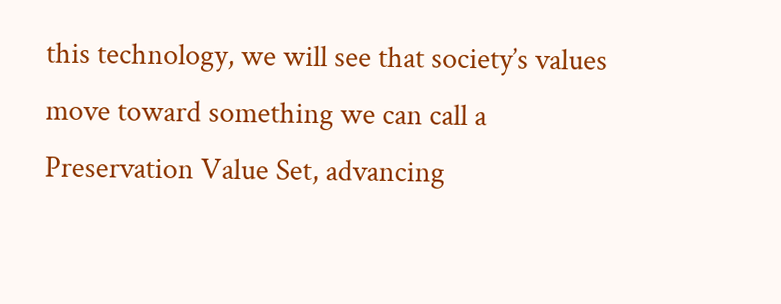this technology, we will see that society’s values move toward something we can call a Preservation Value Set, advancing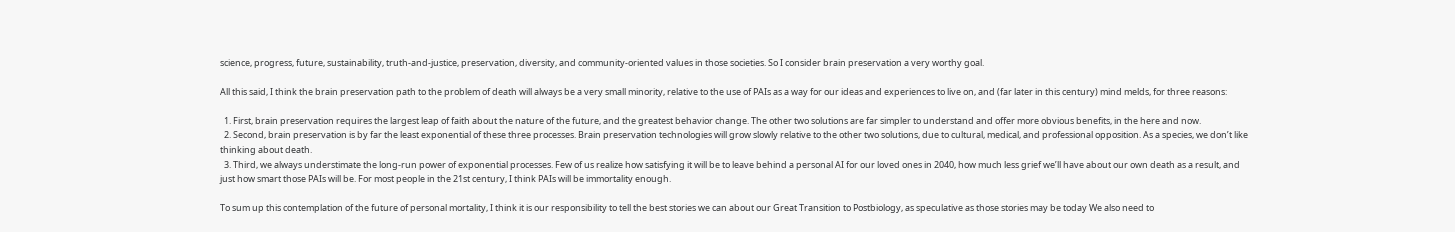science, progress, future, sustainability, truth-and-justice, preservation, diversity, and community-oriented values in those societies. So I consider brain preservation a very worthy goal.

All this said, I think the brain preservation path to the problem of death will always be a very small minority, relative to the use of PAIs as a way for our ideas and experiences to live on, and (far later in this century) mind melds, for three reasons:

  1. First, brain preservation requires the largest leap of faith about the nature of the future, and the greatest behavior change. The other two solutions are far simpler to understand and offer more obvious benefits, in the here and now.
  2. Second, brain preservation is by far the least exponential of these three processes. Brain preservation technologies will grow slowly relative to the other two solutions, due to cultural, medical, and professional opposition. As a species, we don’t like thinking about death.
  3. Third, we always understimate the long-run power of exponential processes. Few of us realize how satisfying it will be to leave behind a personal AI for our loved ones in 2040, how much less grief we’ll have about our own death as a result, and just how smart those PAIs will be. For most people in the 21st century, I think PAIs will be immortality enough.

To sum up this contemplation of the future of personal mortality, I think it is our responsibility to tell the best stories we can about our Great Transition to Postbiology, as speculative as those stories may be today We also need to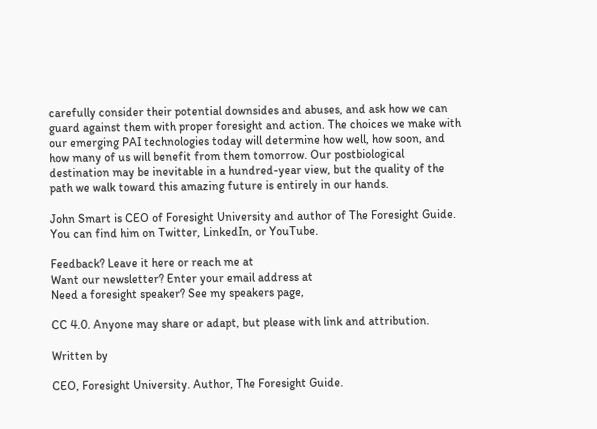carefully consider their potential downsides and abuses, and ask how we can guard against them with proper foresight and action. The choices we make with our emerging PAI technologies today will determine how well, how soon, and how many of us will benefit from them tomorrow. Our postbiological destination may be inevitable in a hundred-year view, but the quality of the path we walk toward this amazing future is entirely in our hands.

John Smart is CEO of Foresight University and author of The Foresight Guide. You can find him on Twitter, LinkedIn, or YouTube.

Feedback? Leave it here or reach me at
Want our newsletter? Enter your email address at
Need a foresight speaker? See my speakers page,

CC 4.0. Anyone may share or adapt, but please with link and attribution.

Written by

CEO, Foresight University. Author, The Foresight Guide.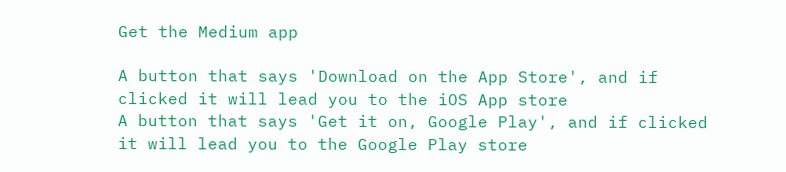Get the Medium app

A button that says 'Download on the App Store', and if clicked it will lead you to the iOS App store
A button that says 'Get it on, Google Play', and if clicked it will lead you to the Google Play store